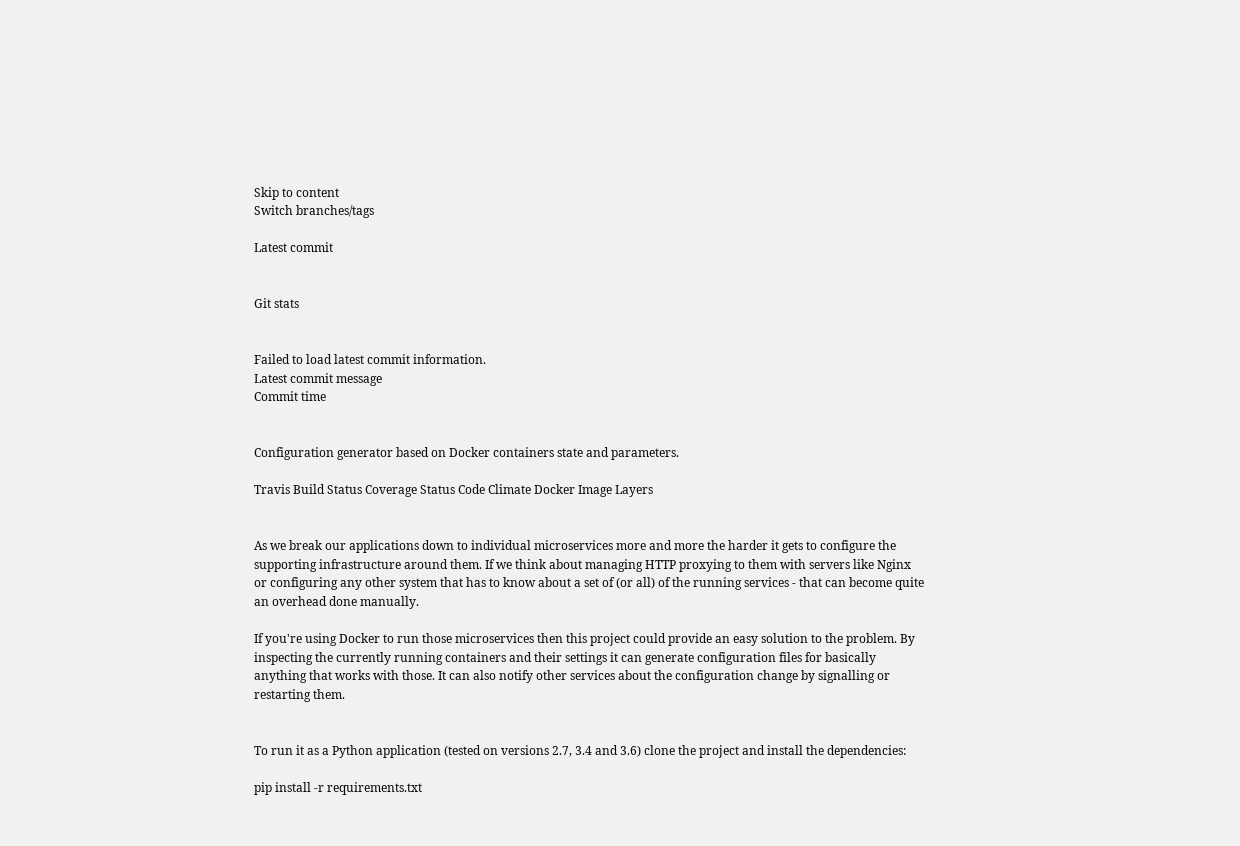Skip to content
Switch branches/tags

Latest commit


Git stats


Failed to load latest commit information.
Latest commit message
Commit time


Configuration generator based on Docker containers state and parameters.

Travis Build Status Coverage Status Code Climate Docker Image Layers


As we break our applications down to individual microservices more and more the harder it gets to configure the supporting infrastructure around them. If we think about managing HTTP proxying to them with servers like Nginx or configuring any other system that has to know about a set of (or all) of the running services - that can become quite an overhead done manually.

If you're using Docker to run those microservices then this project could provide an easy solution to the problem. By inspecting the currently running containers and their settings it can generate configuration files for basically anything that works with those. It can also notify other services about the configuration change by signalling or restarting them.


To run it as a Python application (tested on versions 2.7, 3.4 and 3.6) clone the project and install the dependencies:

pip install -r requirements.txt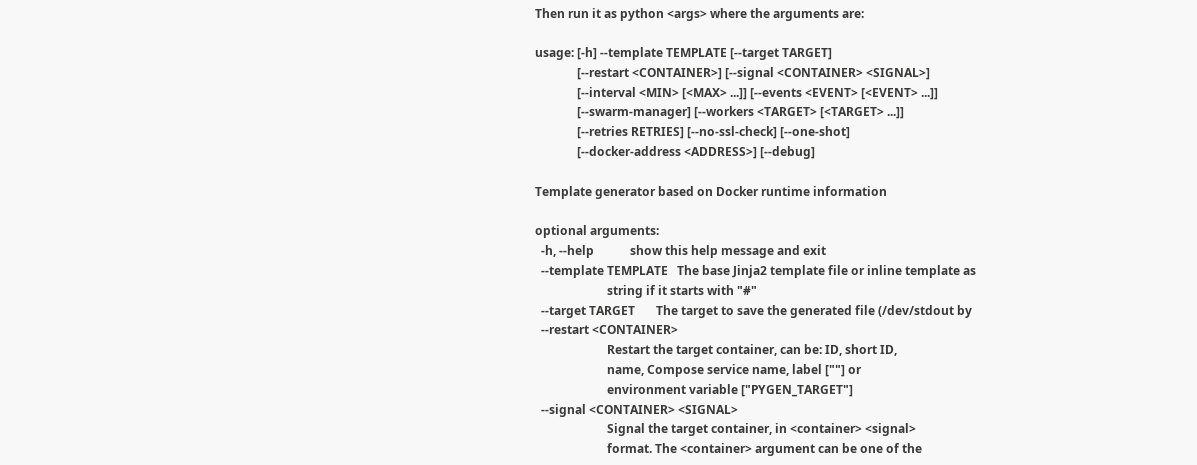Then run it as python <args> where the arguments are:

usage: [-h] --template TEMPLATE [--target TARGET]
              [--restart <CONTAINER>] [--signal <CONTAINER> <SIGNAL>]
              [--interval <MIN> [<MAX> ...]] [--events <EVENT> [<EVENT> ...]]
              [--swarm-manager] [--workers <TARGET> [<TARGET> ...]]
              [--retries RETRIES] [--no-ssl-check] [--one-shot]
              [--docker-address <ADDRESS>] [--debug]

Template generator based on Docker runtime information

optional arguments:
  -h, --help            show this help message and exit
  --template TEMPLATE   The base Jinja2 template file or inline template as
                        string if it starts with "#"
  --target TARGET       The target to save the generated file (/dev/stdout by
  --restart <CONTAINER>
                        Restart the target container, can be: ID, short ID,
                        name, Compose service name, label [""] or
                        environment variable ["PYGEN_TARGET"]
  --signal <CONTAINER> <SIGNAL>
                        Signal the target container, in <container> <signal>
                        format. The <container> argument can be one of the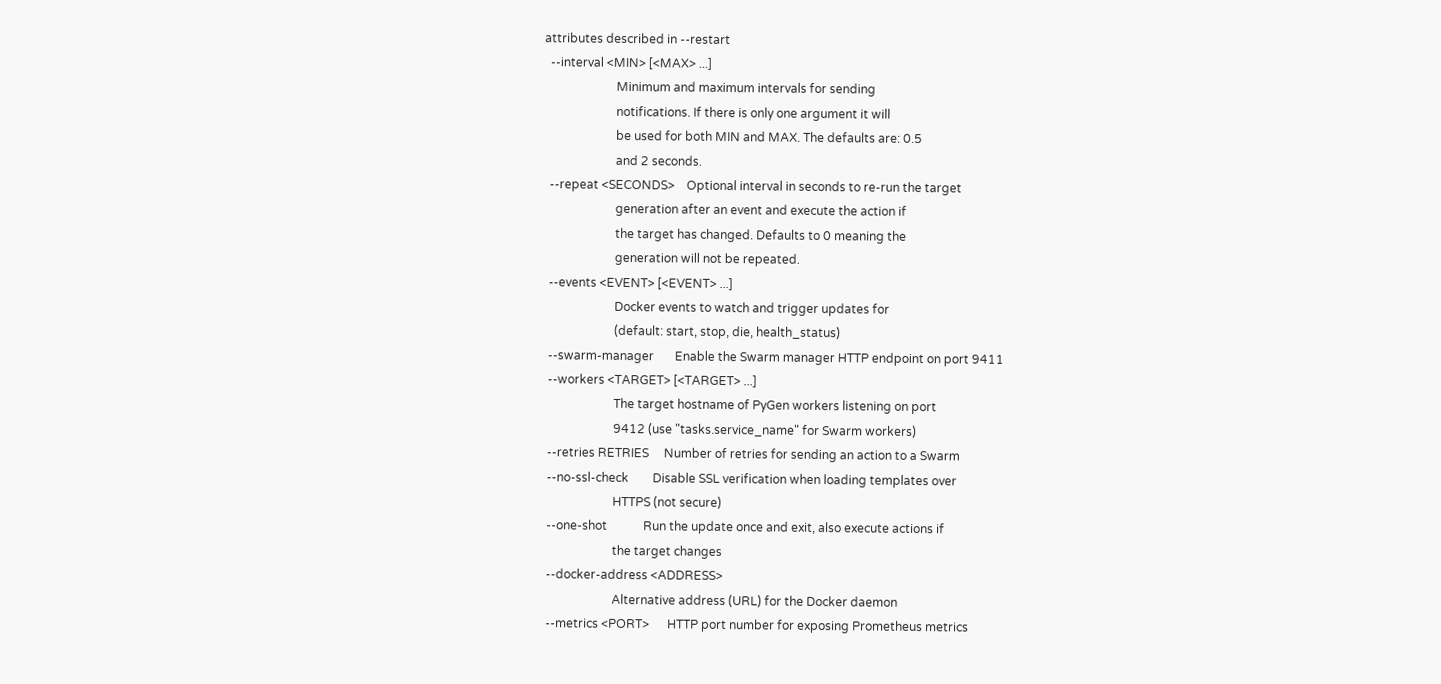attributes described in --restart
  --interval <MIN> [<MAX> ...]
                        Minimum and maximum intervals for sending
                        notifications. If there is only one argument it will
                        be used for both MIN and MAX. The defaults are: 0.5
                        and 2 seconds.
  --repeat <SECONDS>    Optional interval in seconds to re-run the target
                        generation after an event and execute the action if
                        the target has changed. Defaults to 0 meaning the
                        generation will not be repeated.
  --events <EVENT> [<EVENT> ...]
                        Docker events to watch and trigger updates for
                        (default: start, stop, die, health_status)
  --swarm-manager       Enable the Swarm manager HTTP endpoint on port 9411
  --workers <TARGET> [<TARGET> ...]
                        The target hostname of PyGen workers listening on port
                        9412 (use "tasks.service_name" for Swarm workers)
  --retries RETRIES     Number of retries for sending an action to a Swarm
  --no-ssl-check        Disable SSL verification when loading templates over
                        HTTPS (not secure)
  --one-shot            Run the update once and exit, also execute actions if
                        the target changes
  --docker-address <ADDRESS>
                        Alternative address (URL) for the Docker daemon
  --metrics <PORT>      HTTP port number for exposing Prometheus metrics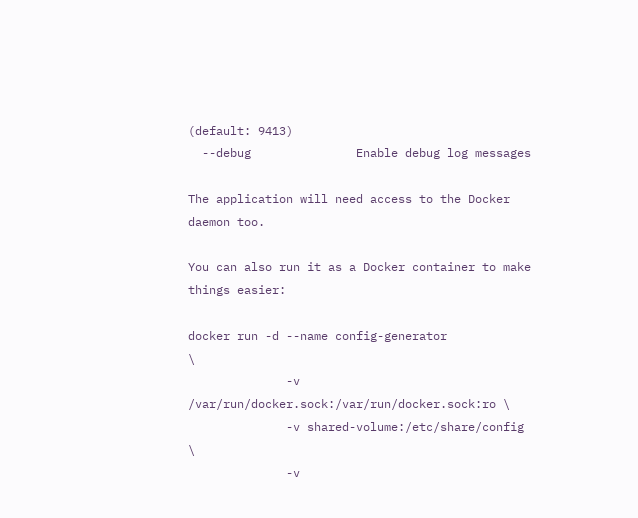(default: 9413)
  --debug               Enable debug log messages

The application will need access to the Docker daemon too.

You can also run it as a Docker container to make things easier:

docker run -d --name config-generator                         \
              -v /var/run/docker.sock:/var/run/docker.sock:ro \
              -v shared-volume:/etc/share/config              \
              -v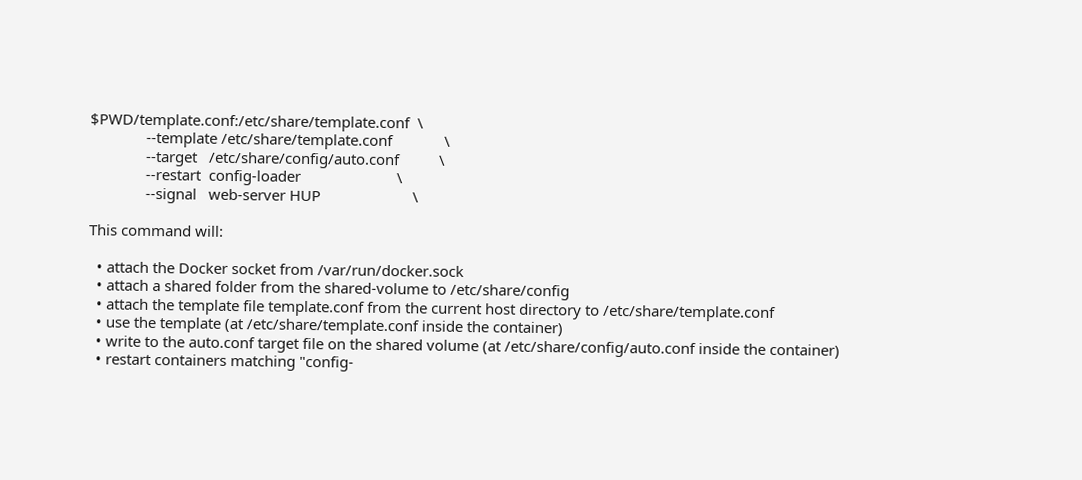$PWD/template.conf:/etc/share/template.conf  \
              --template /etc/share/template.conf             \
              --target   /etc/share/config/auto.conf          \
              --restart  config-loader                        \
              --signal   web-server HUP                       \

This command will:

  • attach the Docker socket from /var/run/docker.sock
  • attach a shared folder from the shared-volume to /etc/share/config
  • attach the template file template.conf from the current host directory to /etc/share/template.conf
  • use the template (at /etc/share/template.conf inside the container)
  • write to the auto.conf target file on the shared volume (at /etc/share/config/auto.conf inside the container)
  • restart containers matching "config-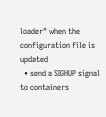loader" when the configuration file is updated
  • send a SIGHUP signal to containers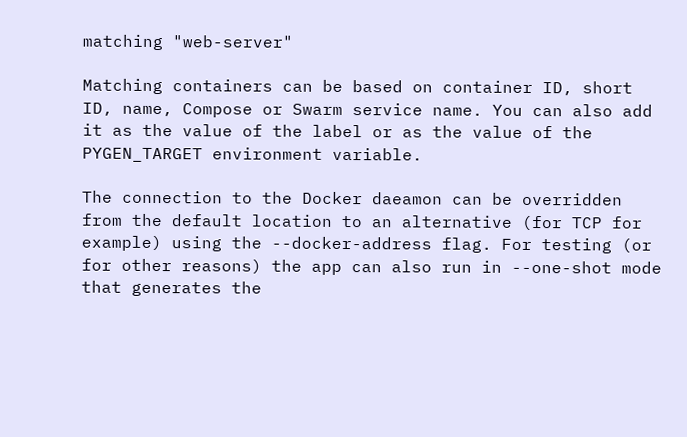matching "web-server"

Matching containers can be based on container ID, short ID, name, Compose or Swarm service name. You can also add it as the value of the label or as the value of the PYGEN_TARGET environment variable.

The connection to the Docker daeamon can be overridden from the default location to an alternative (for TCP for example) using the --docker-address flag. For testing (or for other reasons) the app can also run in --one-shot mode that generates the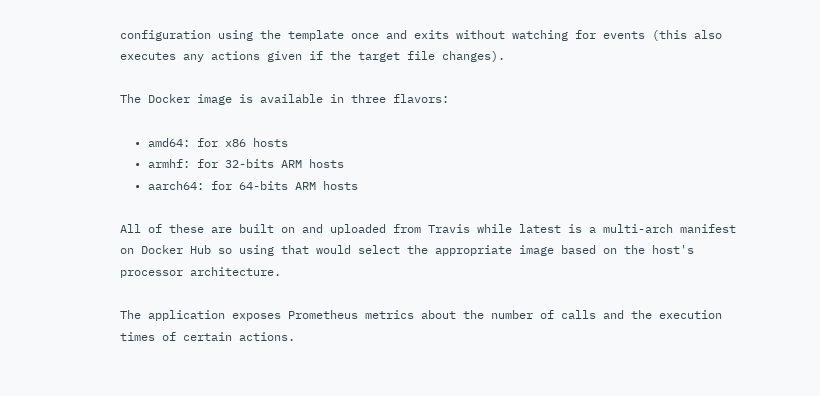configuration using the template once and exits without watching for events (this also executes any actions given if the target file changes).

The Docker image is available in three flavors:

  • amd64: for x86 hosts
  • armhf: for 32-bits ARM hosts
  • aarch64: for 64-bits ARM hosts

All of these are built on and uploaded from Travis while latest is a multi-arch manifest on Docker Hub so using that would select the appropriate image based on the host's processor architecture.

The application exposes Prometheus metrics about the number of calls and the execution times of certain actions.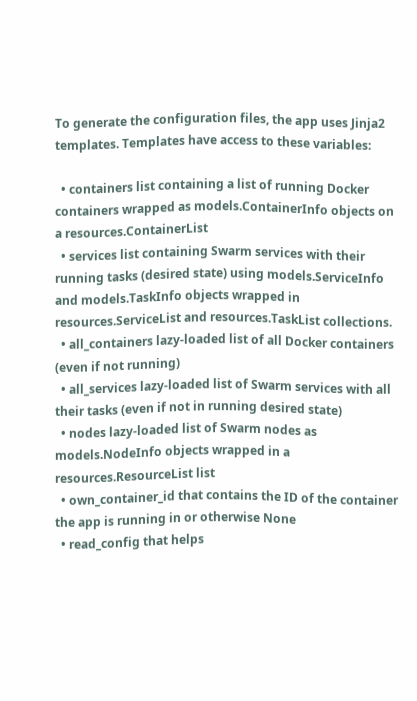To generate the configuration files, the app uses Jinja2 templates. Templates have access to these variables:

  • containers list containing a list of running Docker containers wrapped as models.ContainerInfo objects on a resources.ContainerList
  • services list containing Swarm services with their running tasks (desired state) using models.ServiceInfo and models.TaskInfo objects wrapped in resources.ServiceList and resources.TaskList collections.
  • all_containers lazy-loaded list of all Docker containers (even if not running)
  • all_services lazy-loaded list of Swarm services with all their tasks (even if not in running desired state)
  • nodes lazy-loaded list of Swarm nodes as models.NodeInfo objects wrapped in a resources.ResourceList list
  • own_container_id that contains the ID of the container the app is running in or otherwise None
  • read_config that helps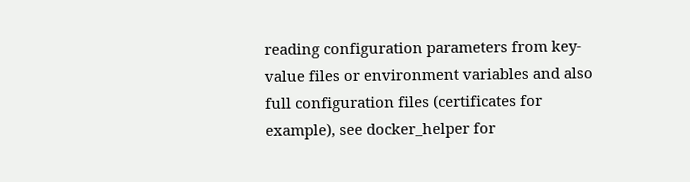reading configuration parameters from key-value files or environment variables and also full configuration files (certificates for example), see docker_helper for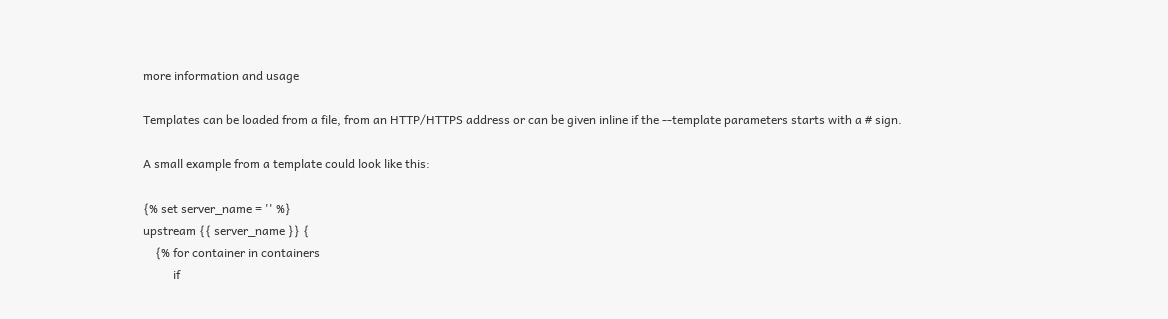more information and usage

Templates can be loaded from a file, from an HTTP/HTTPS address or can be given inline if the --template parameters starts with a # sign.

A small example from a template could look like this:

{% set server_name = '' %}
upstream {{ server_name }} {
    {% for container in containers
          if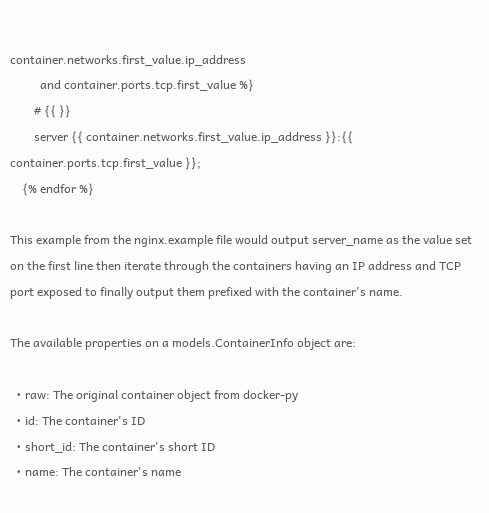container.networks.first_value.ip_address
          and container.ports.tcp.first_value %}
        # {{ }}
        server {{ container.networks.first_value.ip_address }}:{{ container.ports.tcp.first_value }};
    {% endfor %}

This example from the nginx.example file would output server_name as the value set on the first line then iterate through the containers having an IP address and TCP port exposed to finally output them prefixed with the container's name.

The available properties on a models.ContainerInfo object are:

  • raw: The original container object from docker-py
  • id: The container's ID
  • short_id: The container's short ID
  • name: The container's name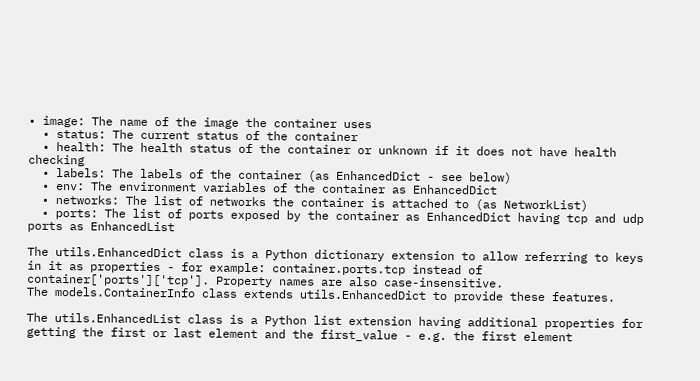• image: The name of the image the container uses
  • status: The current status of the container
  • health: The health status of the container or unknown if it does not have health checking
  • labels: The labels of the container (as EnhancedDict - see below)
  • env: The environment variables of the container as EnhancedDict
  • networks: The list of networks the container is attached to (as NetworkList)
  • ports: The list of ports exposed by the container as EnhancedDict having tcp and udp ports as EnhancedList

The utils.EnhancedDict class is a Python dictionary extension to allow referring to keys in it as properties - for example: container.ports.tcp instead of container['ports']['tcp']. Property names are also case-insensitive.
The models.ContainerInfo class extends utils.EnhancedDict to provide these features.

The utils.EnhancedList class is a Python list extension having additional properties for getting the first or last element and the first_value - e.g. the first element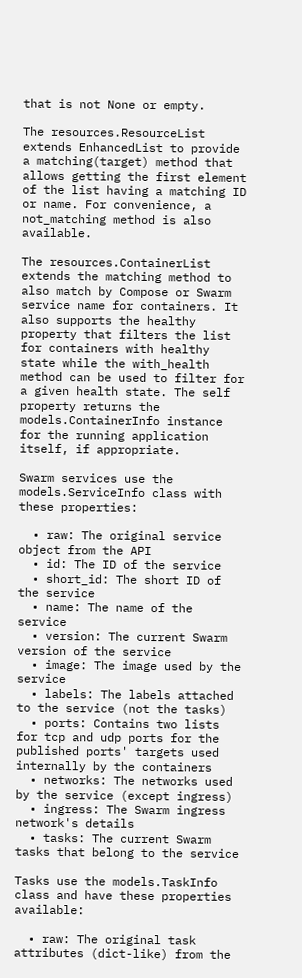that is not None or empty.

The resources.ResourceList extends EnhancedList to provide a matching(target) method that allows getting the first element of the list having a matching ID or name. For convenience, a not_matching method is also available.

The resources.ContainerList extends the matching method to also match by Compose or Swarm service name for containers. It also supports the healthy property that filters the list for containers with healthy state while the with_health method can be used to filter for a given health state. The self property returns the models.ContainerInfo instance for the running application itself, if appropriate.

Swarm services use the models.ServiceInfo class with these properties:

  • raw: The original service object from the API
  • id: The ID of the service
  • short_id: The short ID of the service
  • name: The name of the service
  • version: The current Swarm version of the service
  • image: The image used by the service
  • labels: The labels attached to the service (not the tasks)
  • ports: Contains two lists for tcp and udp ports for the published ports' targets used internally by the containers
  • networks: The networks used by the service (except ingress)
  • ingress: The Swarm ingress network's details
  • tasks: The current Swarm tasks that belong to the service

Tasks use the models.TaskInfo class and have these properties available:

  • raw: The original task attributes (dict-like) from the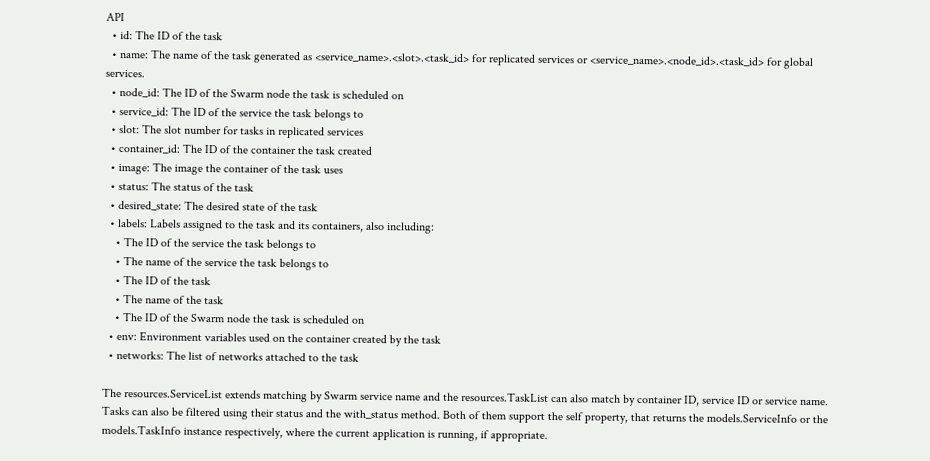API
  • id: The ID of the task
  • name: The name of the task generated as <service_name>.<slot>.<task_id> for replicated services or <service_name>.<node_id>.<task_id> for global services.
  • node_id: The ID of the Swarm node the task is scheduled on
  • service_id: The ID of the service the task belongs to
  • slot: The slot number for tasks in replicated services
  • container_id: The ID of the container the task created
  • image: The image the container of the task uses
  • status: The status of the task
  • desired_state: The desired state of the task
  • labels: Labels assigned to the task and its containers, also including:
    • The ID of the service the task belongs to
    • The name of the service the task belongs to
    • The ID of the task
    • The name of the task
    • The ID of the Swarm node the task is scheduled on
  • env: Environment variables used on the container created by the task
  • networks: The list of networks attached to the task

The resources.ServiceList extends matching by Swarm service name and the resources.TaskList can also match by container ID, service ID or service name. Tasks can also be filtered using their status and the with_status method. Both of them support the self property, that returns the models.ServiceInfo or the models.TaskInfo instance respectively, where the current application is running, if appropriate.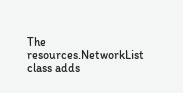The resources.NetworkList class adds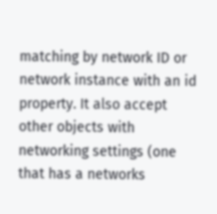matching by network ID or network instance with an id property. It also accept other objects with networking settings (one that has a networks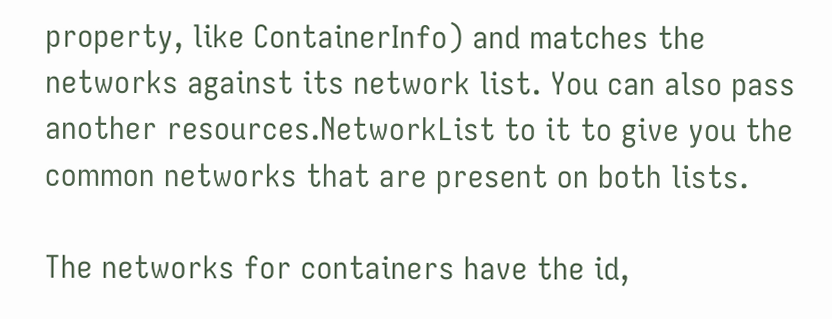property, like ContainerInfo) and matches the networks against its network list. You can also pass another resources.NetworkList to it to give you the common networks that are present on both lists.

The networks for containers have the id,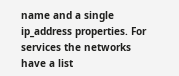name and a single ip_address properties. For services the networks have a list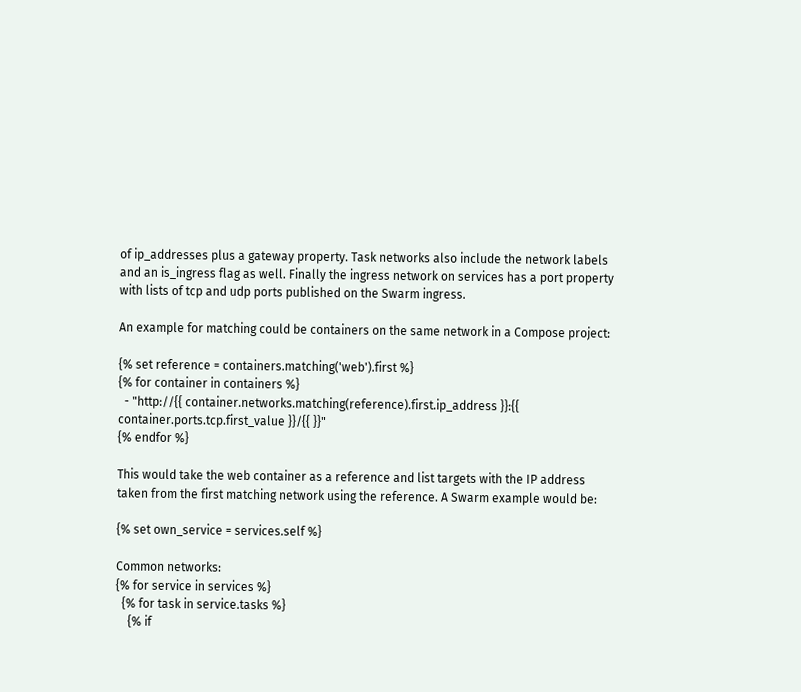of ip_addresses plus a gateway property. Task networks also include the network labels and an is_ingress flag as well. Finally the ingress network on services has a port property with lists of tcp and udp ports published on the Swarm ingress.

An example for matching could be containers on the same network in a Compose project:

{% set reference = containers.matching('web').first %}
{% for container in containers %}
  - "http://{{ container.networks.matching(reference).first.ip_address }}:{{ container.ports.tcp.first_value }}/{{ }}"
{% endfor %}

This would take the web container as a reference and list targets with the IP address taken from the first matching network using the reference. A Swarm example would be:

{% set own_service = services.self %}

Common networks:
{% for service in services %}
  {% for task in service.tasks %}
    {% if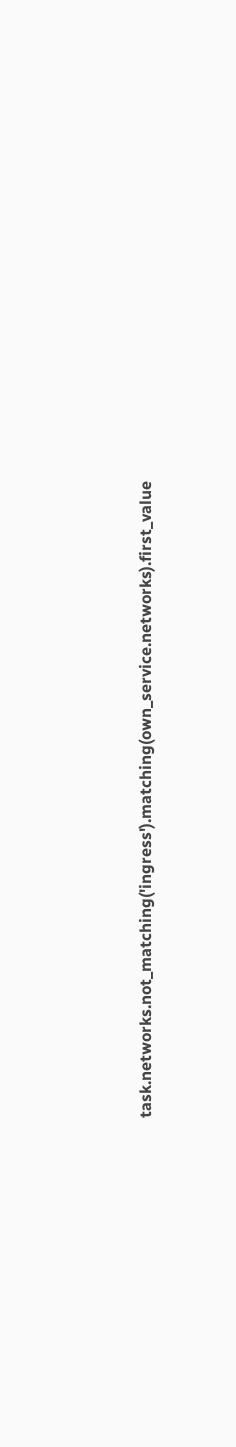task.networks.not_matching('ingress').matching(own_service.networks).first_value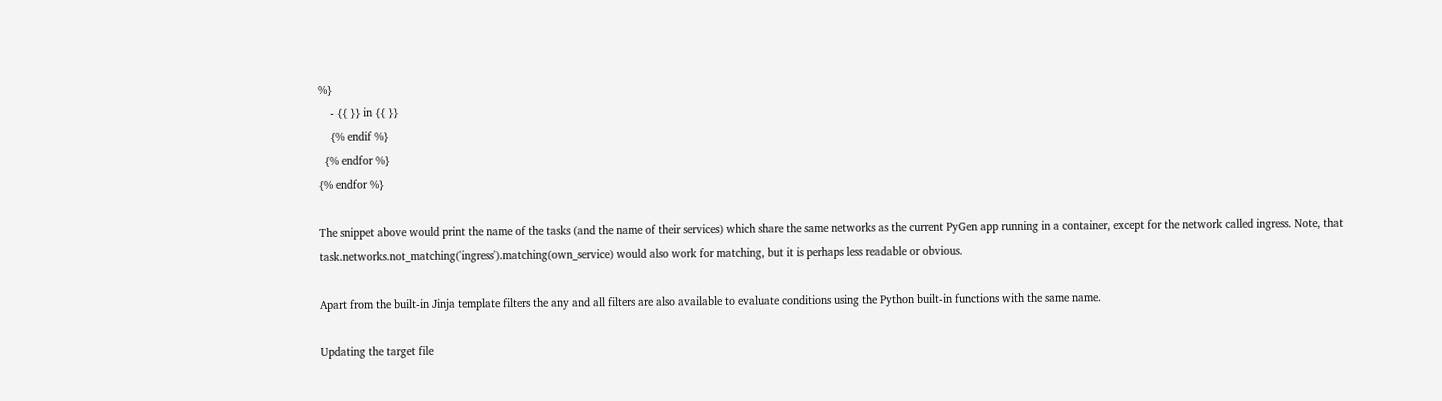%}
    - {{ }} in {{ }}
    {% endif %}
  {% endfor %}
{% endfor %}

The snippet above would print the name of the tasks (and the name of their services) which share the same networks as the current PyGen app running in a container, except for the network called ingress. Note, that task.networks.not_matching('ingress').matching(own_service) would also work for matching, but it is perhaps less readable or obvious.

Apart from the built-in Jinja template filters the any and all filters are also available to evaluate conditions using the Python built-in functions with the same name.

Updating the target file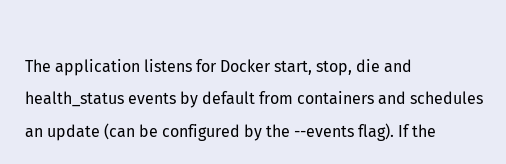The application listens for Docker start, stop, die and health_status events by default from containers and schedules an update (can be configured by the --events flag). If the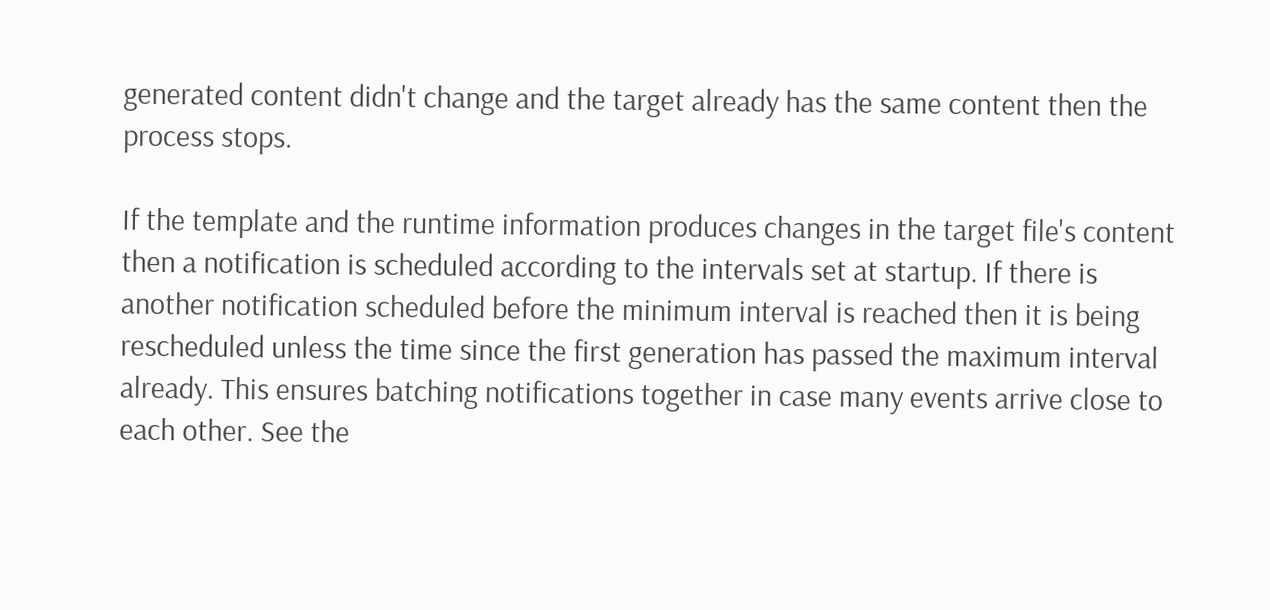generated content didn't change and the target already has the same content then the process stops.

If the template and the runtime information produces changes in the target file's content then a notification is scheduled according to the intervals set at startup. If there is another notification scheduled before the minimum interval is reached then it is being rescheduled unless the time since the first generation has passed the maximum interval already. This ensures batching notifications together in case many events arrive close to each other. See the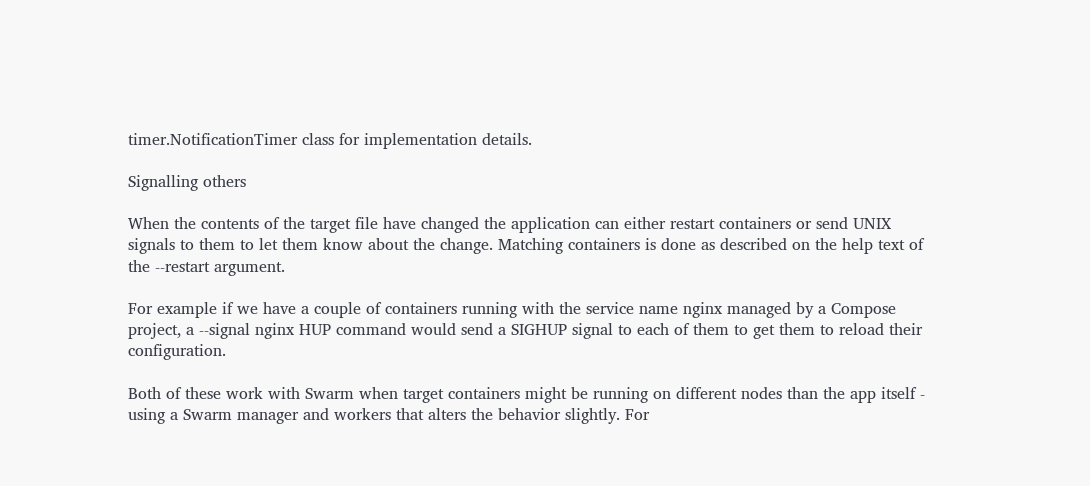timer.NotificationTimer class for implementation details.

Signalling others

When the contents of the target file have changed the application can either restart containers or send UNIX signals to them to let them know about the change. Matching containers is done as described on the help text of the --restart argument.

For example if we have a couple of containers running with the service name nginx managed by a Compose project, a --signal nginx HUP command would send a SIGHUP signal to each of them to get them to reload their configuration.

Both of these work with Swarm when target containers might be running on different nodes than the app itself - using a Swarm manager and workers that alters the behavior slightly. For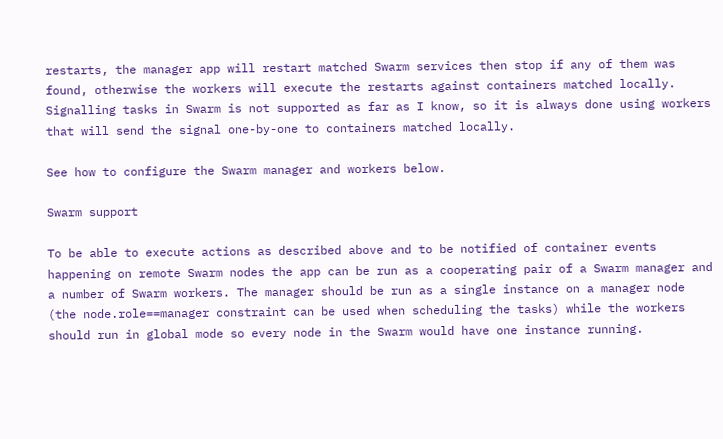restarts, the manager app will restart matched Swarm services then stop if any of them was found, otherwise the workers will execute the restarts against containers matched locally. Signalling tasks in Swarm is not supported as far as I know, so it is always done using workers that will send the signal one-by-one to containers matched locally.

See how to configure the Swarm manager and workers below.

Swarm support

To be able to execute actions as described above and to be notified of container events happening on remote Swarm nodes the app can be run as a cooperating pair of a Swarm manager and a number of Swarm workers. The manager should be run as a single instance on a manager node (the node.role==manager constraint can be used when scheduling the tasks) while the workers should run in global mode so every node in the Swarm would have one instance running.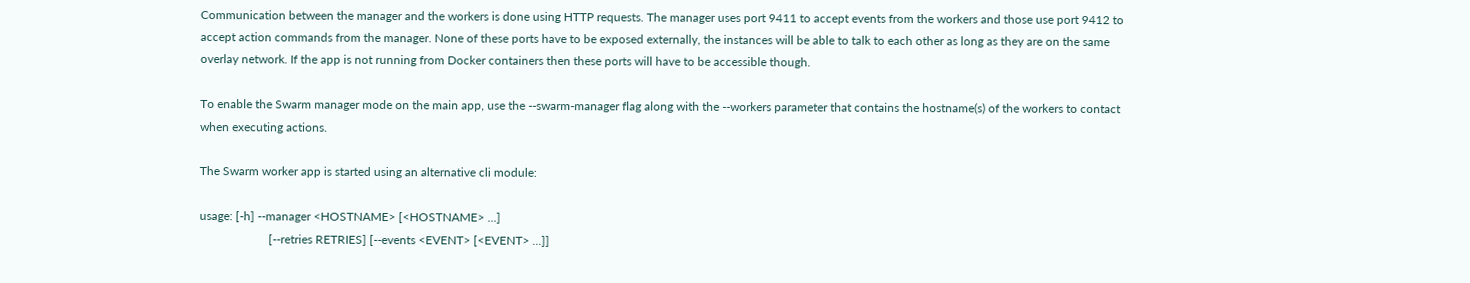Communication between the manager and the workers is done using HTTP requests. The manager uses port 9411 to accept events from the workers and those use port 9412 to accept action commands from the manager. None of these ports have to be exposed externally, the instances will be able to talk to each other as long as they are on the same overlay network. If the app is not running from Docker containers then these ports will have to be accessible though.

To enable the Swarm manager mode on the main app, use the --swarm-manager flag along with the --workers parameter that contains the hostname(s) of the workers to contact when executing actions.

The Swarm worker app is started using an alternative cli module:

usage: [-h] --manager <HOSTNAME> [<HOSTNAME> ...]
                       [--retries RETRIES] [--events <EVENT> [<EVENT> ...]]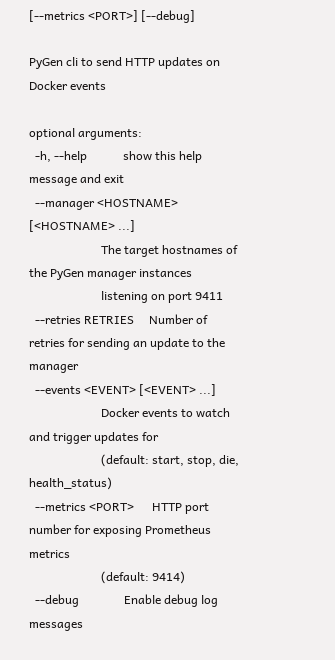[--metrics <PORT>] [--debug]

PyGen cli to send HTTP updates on Docker events

optional arguments:
  -h, --help            show this help message and exit
  --manager <HOSTNAME> [<HOSTNAME> ...]
                        The target hostnames of the PyGen manager instances
                        listening on port 9411
  --retries RETRIES     Number of retries for sending an update to the manager
  --events <EVENT> [<EVENT> ...]
                        Docker events to watch and trigger updates for
                        (default: start, stop, die, health_status)
  --metrics <PORT>      HTTP port number for exposing Prometheus metrics
                        (default: 9414)
  --debug               Enable debug log messages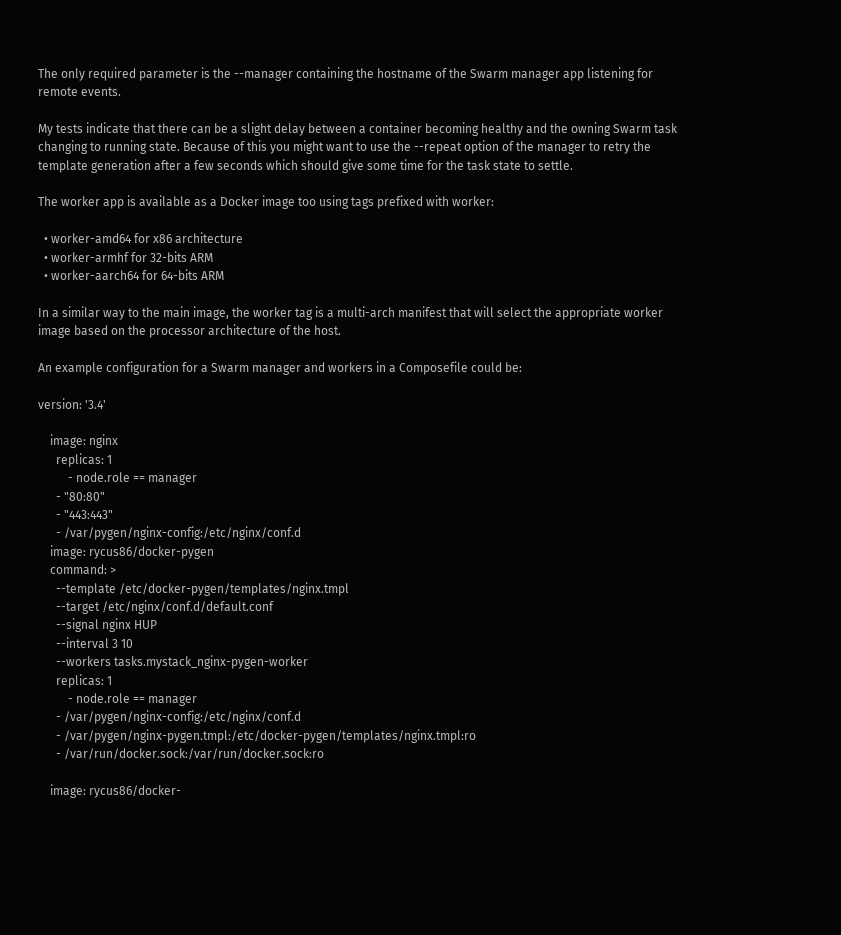The only required parameter is the --manager containing the hostname of the Swarm manager app listening for remote events.

My tests indicate that there can be a slight delay between a container becoming healthy and the owning Swarm task changing to running state. Because of this you might want to use the --repeat option of the manager to retry the template generation after a few seconds which should give some time for the task state to settle.

The worker app is available as a Docker image too using tags prefixed with worker:

  • worker-amd64 for x86 architecture
  • worker-armhf for 32-bits ARM
  • worker-aarch64 for 64-bits ARM

In a similar way to the main image, the worker tag is a multi-arch manifest that will select the appropriate worker image based on the processor architecture of the host.

An example configuration for a Swarm manager and workers in a Composefile could be:

version: '3.4'

    image: nginx
      replicas: 1
          - node.role == manager
      - "80:80"
      - "443:443"
      - /var/pygen/nginx-config:/etc/nginx/conf.d
    image: rycus86/docker-pygen
    command: >
      --template /etc/docker-pygen/templates/nginx.tmpl
      --target /etc/nginx/conf.d/default.conf
      --signal nginx HUP
      --interval 3 10
      --workers tasks.mystack_nginx-pygen-worker
      replicas: 1
          - node.role == manager
      - /var/pygen/nginx-config:/etc/nginx/conf.d
      - /var/pygen/nginx-pygen.tmpl:/etc/docker-pygen/templates/nginx.tmpl:ro
      - /var/run/docker.sock:/var/run/docker.sock:ro

    image: rycus86/docker-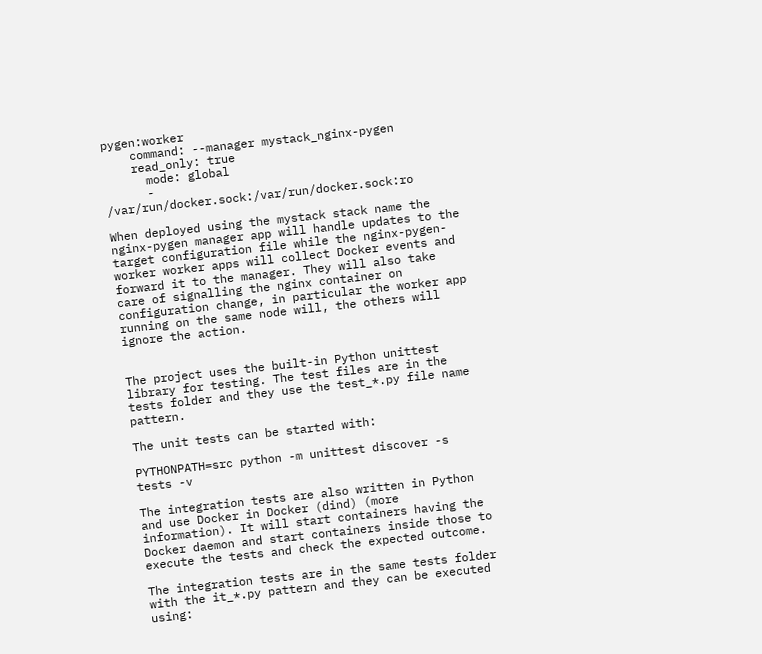pygen:worker
    command: --manager mystack_nginx-pygen
    read_only: true
      mode: global
      - /var/run/docker.sock:/var/run/docker.sock:ro

When deployed using the mystack stack name the nginx-pygen manager app will handle updates to the target configuration file while the nginx-pygen-worker worker apps will collect Docker events and forward it to the manager. They will also take care of signalling the nginx container on configuration change, in particular the worker app running on the same node will, the others will ignore the action.


The project uses the built-in Python unittest library for testing. The test files are in the tests folder and they use the test_*.py file name pattern.

The unit tests can be started with:

PYTHONPATH=src python -m unittest discover -s tests -v

The integration tests are also written in Python and use Docker in Docker (dind) (more information). It will start containers having the Docker daemon and start containers inside those to execute the tests and check the expected outcome.

The integration tests are in the same tests folder with the it_*.py pattern and they can be executed using: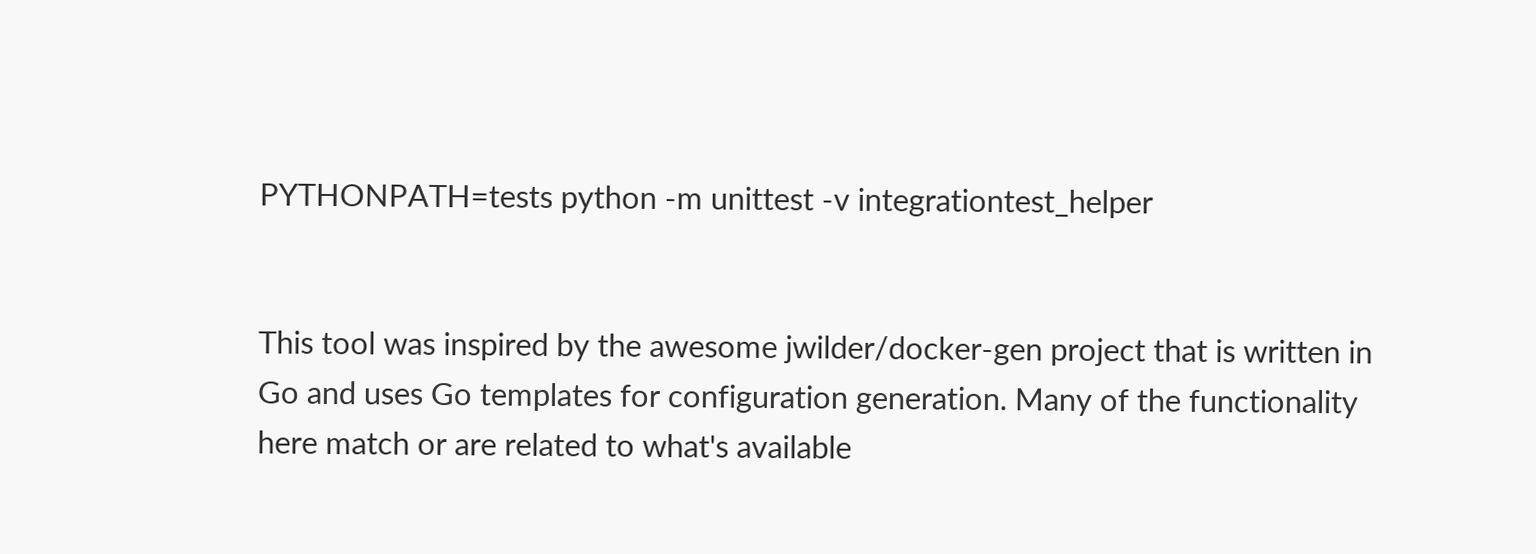PYTHONPATH=tests python -m unittest -v integrationtest_helper


This tool was inspired by the awesome jwilder/docker-gen project that is written in Go and uses Go templates for configuration generation. Many of the functionality here match or are related to what's available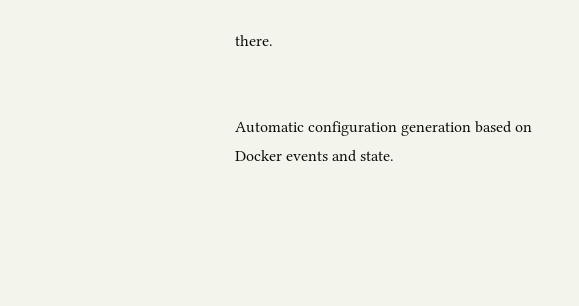there.


Automatic configuration generation based on Docker events and state.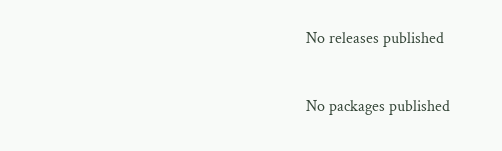No releases published


No packages published